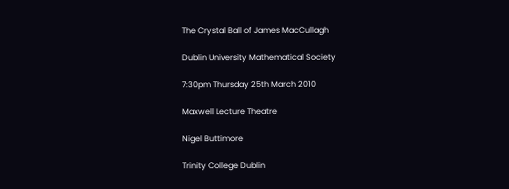The Crystal Ball of James MacCullagh

Dublin University Mathematical Society

7:30pm Thursday 25th March 2010

Maxwell Lecture Theatre

Nigel Buttimore

Trinity College Dublin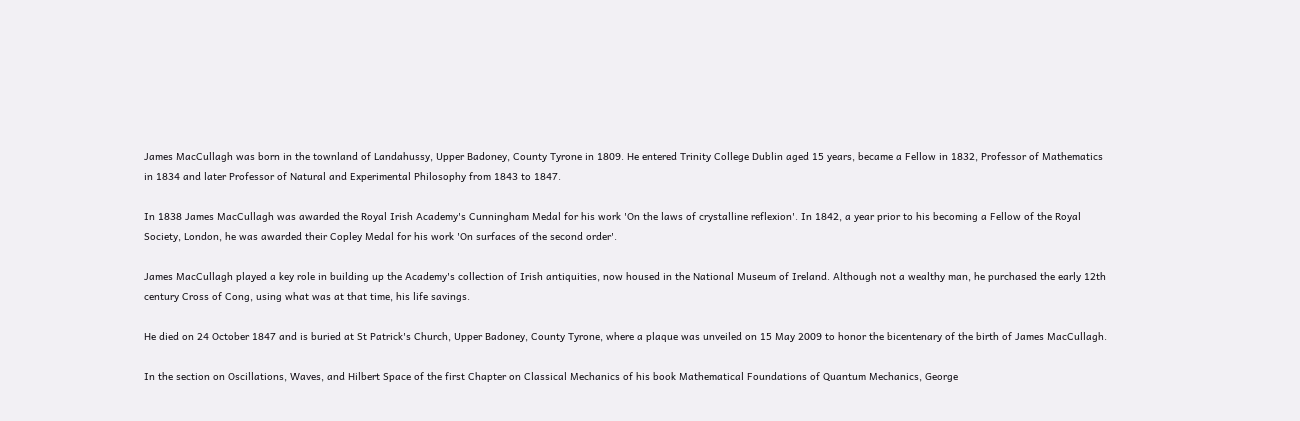James MacCullagh was born in the townland of Landahussy, Upper Badoney, County Tyrone in 1809. He entered Trinity College Dublin aged 15 years, became a Fellow in 1832, Professor of Mathematics in 1834 and later Professor of Natural and Experimental Philosophy from 1843 to 1847.

In 1838 James MacCullagh was awarded the Royal Irish Academy's Cunningham Medal for his work 'On the laws of crystalline reflexion'. In 1842, a year prior to his becoming a Fellow of the Royal Society, London, he was awarded their Copley Medal for his work 'On surfaces of the second order'.

James MacCullagh played a key role in building up the Academy's collection of Irish antiquities, now housed in the National Museum of Ireland. Although not a wealthy man, he purchased the early 12th century Cross of Cong, using what was at that time, his life savings.

He died on 24 October 1847 and is buried at St Patrick's Church, Upper Badoney, County Tyrone, where a plaque was unveiled on 15 May 2009 to honor the bicentenary of the birth of James MacCullagh.

In the section on Oscillations, Waves, and Hilbert Space of the first Chapter on Classical Mechanics of his book Mathematical Foundations of Quantum Mechanics, George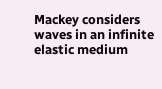Mackey considers waves in an infinite elastic medium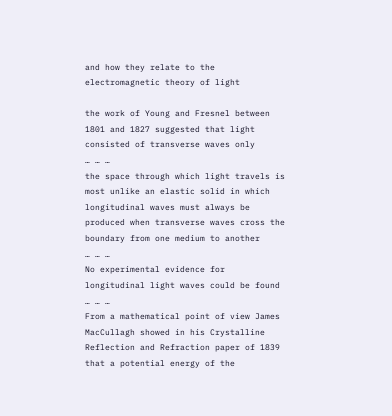and how they relate to the electromagnetic theory of light

the work of Young and Fresnel between 1801 and 1827 suggested that light consisted of transverse waves only
… … …
the space through which light travels is most unlike an elastic solid in which longitudinal waves must always be produced when transverse waves cross the boundary from one medium to another
… … …
No experimental evidence for longitudinal light waves could be found
… … …
From a mathematical point of view James MacCullagh showed in his Crystalline Reflection and Refraction paper of 1839 that a potential energy of the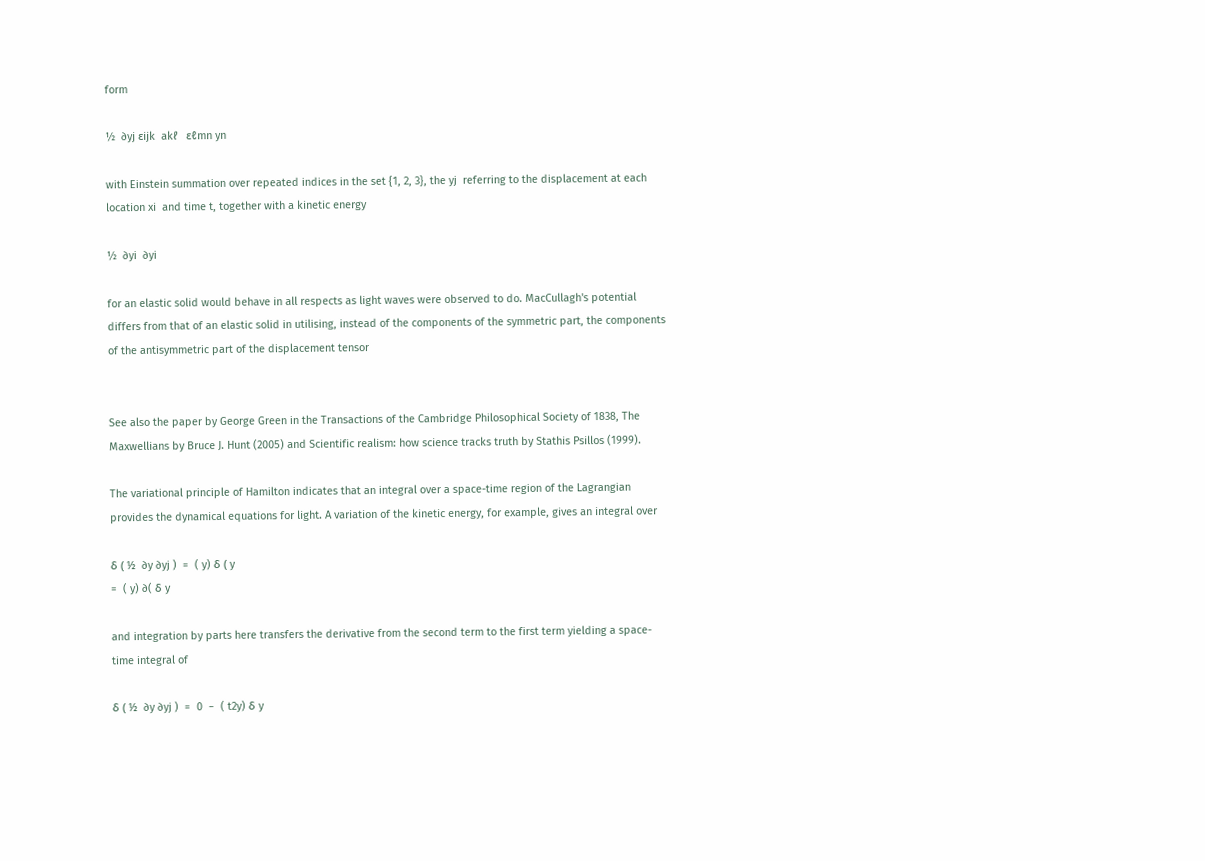form

½  ∂yj εijk  akℓ   εℓmn yn

with Einstein summation over repeated indices in the set {1, 2, 3}, the yj  referring to the displacement at each location xi  and time t, together with a kinetic energy

½  ∂yi  ∂yi

for an elastic solid would behave in all respects as light waves were observed to do. MacCullagh's potential differs from that of an elastic solid in utilising, instead of the components of the symmetric part, the components of the antisymmetric part of the displacement tensor


See also the paper by George Green in the Transactions of the Cambridge Philosophical Society of 1838, The Maxwellians by Bruce J. Hunt (2005) and Scientific realism: how science tracks truth by Stathis Psillos (1999).

The variational principle of Hamilton indicates that an integral over a space-time region of the Lagrangian provides the dynamical equations for light. A variation of the kinetic energy, for example, gives an integral over

δ ( ½  ∂y ∂yj )  =  ( y) δ ( y
=  ( y) ∂( δ y

and integration by parts here transfers the derivative from the second term to the first term yielding a space-time integral of

δ ( ½  ∂y ∂yj )  =  0  −  ( t2y) δ y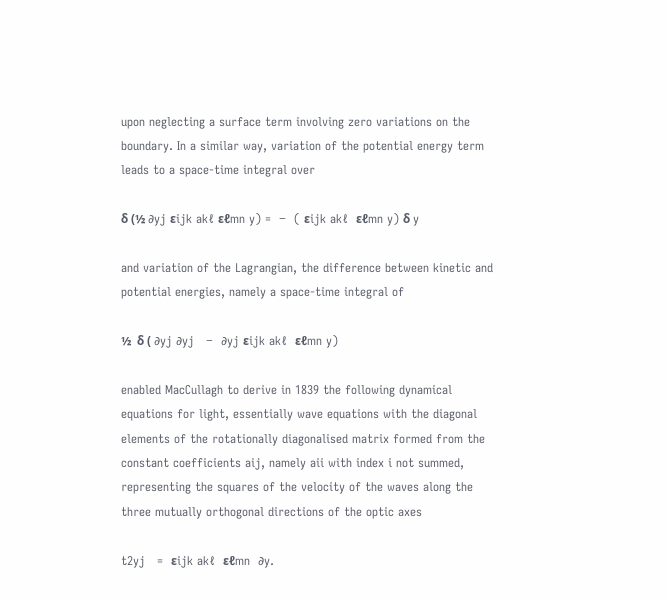upon neglecting a surface term involving zero variations on the boundary. In a similar way, variation of the potential energy term leads to a space-time integral over

δ (½ ∂yj εijk akℓ εℓmn y) =  −  ( εijk akℓ  εℓmn y) δ y

and variation of the Lagrangian, the difference between kinetic and potential energies, namely a space-time integral of

½  δ ( ∂yj ∂yj   −  ∂yj εijk akℓ  εℓmn y)

enabled MacCullagh to derive in 1839 the following dynamical equations for light, essentially wave equations with the diagonal elements of the rotationally diagonalised matrix formed from the constant coefficients aij, namely aii with index i not summed, representing the squares of the velocity of the waves along the three mutually orthogonal directions of the optic axes

t2yj   =  εijk akℓ  εℓmn  ∂y.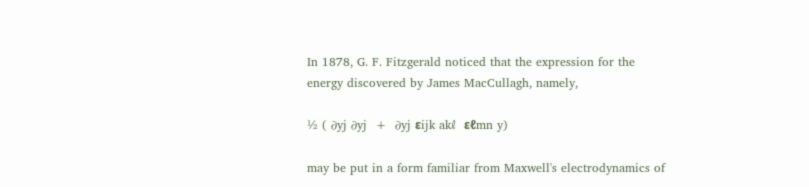In 1878, G. F. Fitzgerald noticed that the expression for the energy discovered by James MacCullagh, namely,

½ ( ∂yj ∂yj  +  ∂yj εijk akℓ  εℓmn y)

may be put in a form familiar from Maxwell's electrodynamics of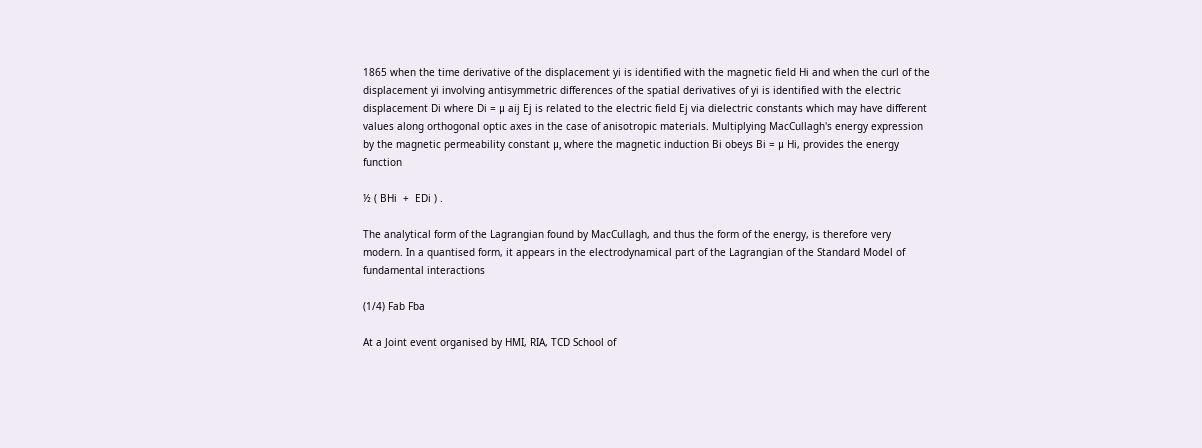1865 when the time derivative of the displacement yi is identified with the magnetic field Hi and when the curl of the displacement yi involving antisymmetric differences of the spatial derivatives of yi is identified with the electric displacement Di where Di = μ aij Ej is related to the electric field Ej via dielectric constants which may have different values along orthogonal optic axes in the case of anisotropic materials. Multiplying MacCullagh's energy expression by the magnetic permeability constant μ, where the magnetic induction Bi obeys Bi = μ Hi, provides the energy function

½ ( BHi  +  EDi ) .

The analytical form of the Lagrangian found by MacCullagh, and thus the form of the energy, is therefore very modern. In a quantised form, it appears in the electrodynamical part of the Lagrangian of the Standard Model of fundamental interactions

(1/4) Fab Fba

At a Joint event organised by HMI, RIA, TCD School of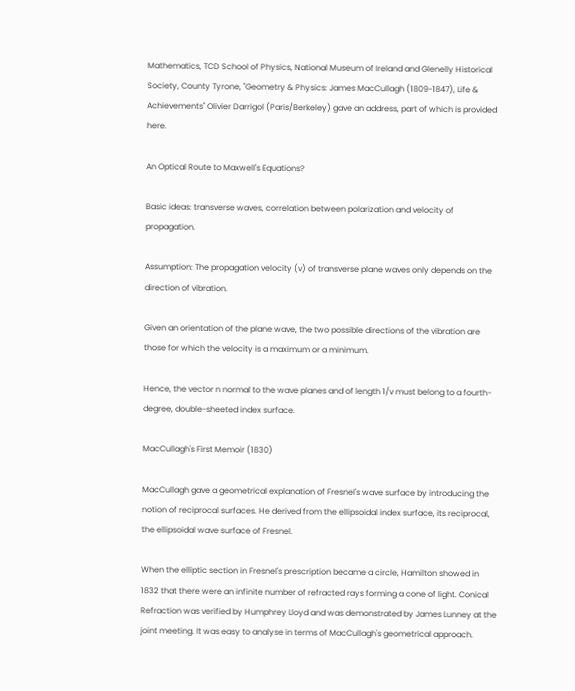Mathematics, TCD School of Physics, National Museum of Ireland and Glenelly Historical Society, County Tyrone, "Geometry & Physics: James MacCullagh (1809-1847), Life & Achievements" Olivier Darrigol (Paris/Berkeley) gave an address, part of which is provided here.

An Optical Route to Maxwell's Equations?

Basic ideas: transverse waves, correlation between polarization and velocity of propagation.

Assumption: The propagation velocity (v) of transverse plane waves only depends on the direction of vibration.

Given an orientation of the plane wave, the two possible directions of the vibration are those for which the velocity is a maximum or a minimum.

Hence, the vector n normal to the wave planes and of length 1/v must belong to a fourth-degree, double-sheeted index surface.

MacCullagh's First Memoir (1830)

MacCullagh gave a geometrical explanation of Fresnel's wave surface by introducing the notion of reciprocal surfaces. He derived from the ellipsoidal index surface, its reciprocal, the ellipsoidal wave surface of Fresnel.

When the elliptic section in Fresnel's prescription became a circle, Hamilton showed in 1832 that there were an infinite number of refracted rays forming a cone of light. Conical Refraction was verified by Humphrey Lloyd and was demonstrated by James Lunney at the joint meeting. It was easy to analyse in terms of MacCullagh's geometrical approach.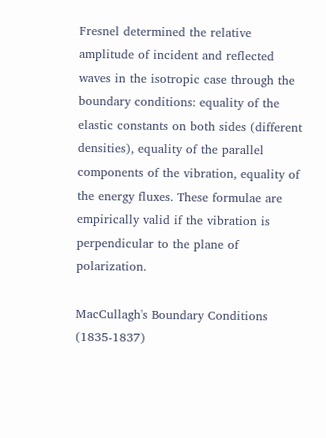Fresnel determined the relative amplitude of incident and reflected waves in the isotropic case through the boundary conditions: equality of the elastic constants on both sides (different densities), equality of the parallel components of the vibration, equality of the energy fluxes. These formulae are empirically valid if the vibration is perpendicular to the plane of polarization.

MacCullagh's Boundary Conditions (1835-1837)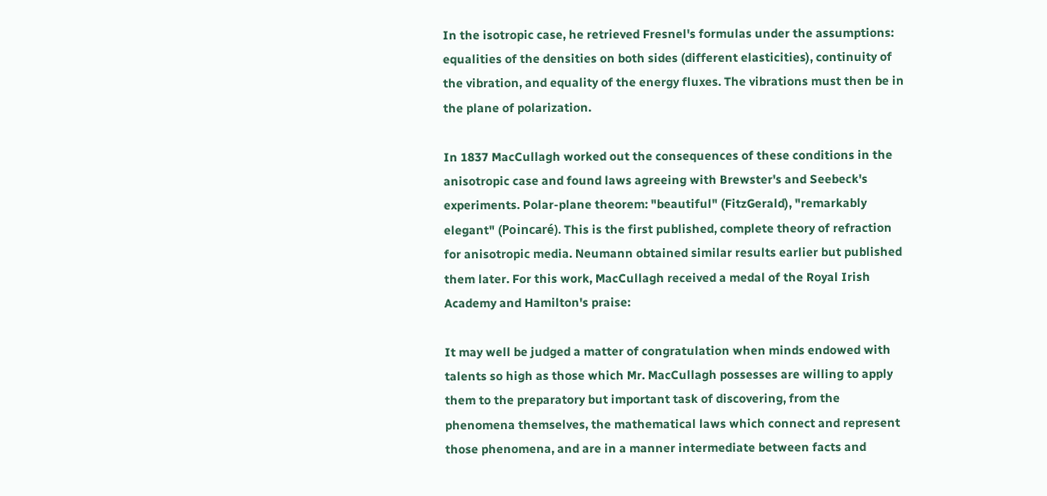In the isotropic case, he retrieved Fresnel's formulas under the assumptions: equalities of the densities on both sides (different elasticities), continuity of the vibration, and equality of the energy fluxes. The vibrations must then be in the plane of polarization.

In 1837 MacCullagh worked out the consequences of these conditions in the anisotropic case and found laws agreeing with Brewster's and Seebeck's experiments. Polar-plane theorem: "beautiful" (FitzGerald), "remarkably elegant" (Poincaré). This is the first published, complete theory of refraction for anisotropic media. Neumann obtained similar results earlier but published them later. For this work, MacCullagh received a medal of the Royal Irish Academy and Hamilton's praise:

It may well be judged a matter of congratulation when minds endowed with talents so high as those which Mr. MacCullagh possesses are willing to apply them to the preparatory but important task of discovering, from the phenomena themselves, the mathematical laws which connect and represent those phenomena, and are in a manner intermediate between facts and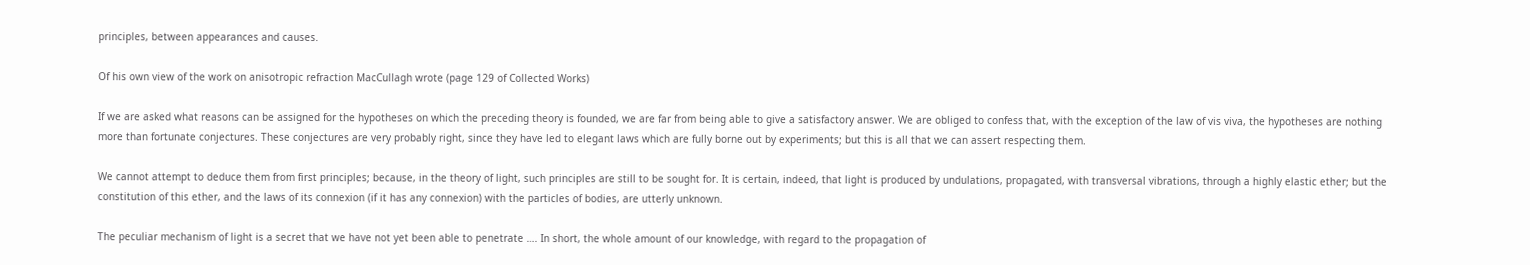principles, between appearances and causes.

Of his own view of the work on anisotropic refraction MacCullagh wrote (page 129 of Collected Works)

If we are asked what reasons can be assigned for the hypotheses on which the preceding theory is founded, we are far from being able to give a satisfactory answer. We are obliged to confess that, with the exception of the law of vis viva, the hypotheses are nothing more than fortunate conjectures. These conjectures are very probably right, since they have led to elegant laws which are fully borne out by experiments; but this is all that we can assert respecting them.

We cannot attempt to deduce them from first principles; because, in the theory of light, such principles are still to be sought for. It is certain, indeed, that light is produced by undulations, propagated, with transversal vibrations, through a highly elastic ether; but the constitution of this ether, and the laws of its connexion (if it has any connexion) with the particles of bodies, are utterly unknown.

The peculiar mechanism of light is a secret that we have not yet been able to penetrate …. In short, the whole amount of our knowledge, with regard to the propagation of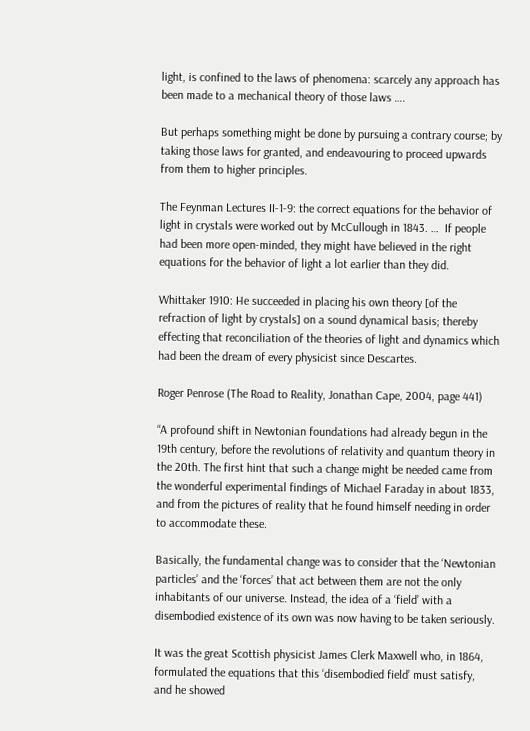light, is confined to the laws of phenomena: scarcely any approach has been made to a mechanical theory of those laws ….

But perhaps something might be done by pursuing a contrary course; by taking those laws for granted, and endeavouring to proceed upwards from them to higher principles.

The Feynman Lectures II-1-9: the correct equations for the behavior of light in crystals were worked out by McCullough in 1843. …  If people had been more open-minded, they might have believed in the right equations for the behavior of light a lot earlier than they did.

Whittaker 1910: He succeeded in placing his own theory [of the refraction of light by crystals] on a sound dynamical basis; thereby effecting that reconciliation of the theories of light and dynamics which had been the dream of every physicist since Descartes.

Roger Penrose (The Road to Reality, Jonathan Cape, 2004, page 441)

“A profound shift in Newtonian foundations had already begun in the 19th century, before the revolutions of relativity and quantum theory in the 20th. The first hint that such a change might be needed came from the wonderful experimental findings of Michael Faraday in about 1833, and from the pictures of reality that he found himself needing in order to accommodate these.

Basically, the fundamental change was to consider that the ‘Newtonian particles’ and the ‘forces’ that act between them are not the only inhabitants of our universe. Instead, the idea of a ‘field’ with a disembodied existence of its own was now having to be taken seriously.

It was the great Scottish physicist James Clerk Maxwell who, in 1864, formulated the equations that this ‘disembodied field’ must satisfy, and he showed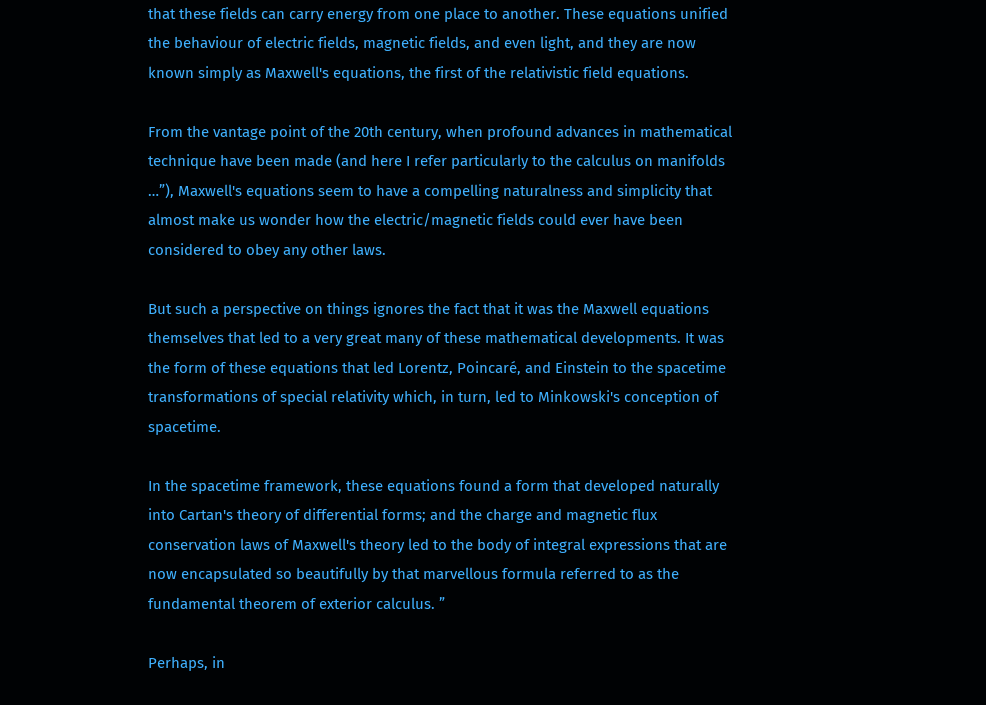that these fields can carry energy from one place to another. These equations unified the behaviour of electric fields, magnetic fields, and even light, and they are now known simply as Maxwell's equations, the first of the relativistic field equations.

From the vantage point of the 20th century, when profound advances in mathematical technique have been made (and here I refer particularly to the calculus on manifolds  …”), Maxwell's equations seem to have a compelling naturalness and simplicity that almost make us wonder how the electric/magnetic fields could ever have been considered to obey any other laws.

But such a perspective on things ignores the fact that it was the Maxwell equations themselves that led to a very great many of these mathematical developments. It was the form of these equations that led Lorentz, Poincaré, and Einstein to the spacetime transformations of special relativity which, in turn, led to Minkowski's conception of spacetime.

In the spacetime framework, these equations found a form that developed naturally into Cartan's theory of differential forms; and the charge and magnetic flux conservation laws of Maxwell's theory led to the body of integral expressions that are now encapsulated so beautifully by that marvellous formula referred to as the fundamental theorem of exterior calculus. ”

Perhaps, in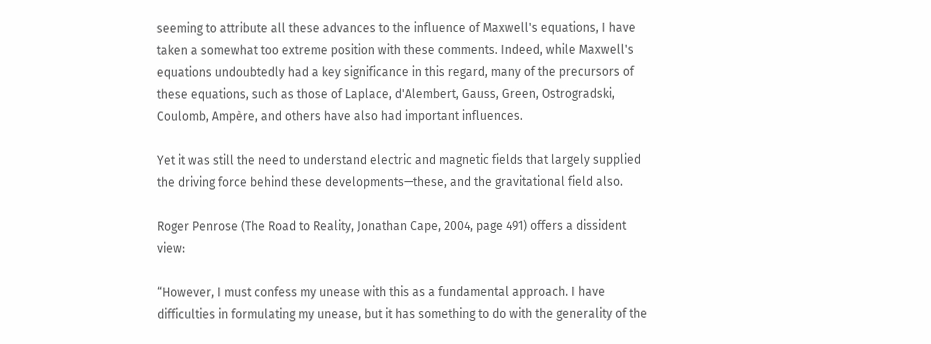seeming to attribute all these advances to the influence of Maxwell's equations, I have taken a somewhat too extreme position with these comments. Indeed, while Maxwell's equations undoubtedly had a key significance in this regard, many of the precursors of these equations, such as those of Laplace, d'Alembert, Gauss, Green, Ostrogradski, Coulomb, Ampère, and others have also had important influences.

Yet it was still the need to understand electric and magnetic fields that largely supplied the driving force behind these developments—these, and the gravitational field also.

Roger Penrose (The Road to Reality, Jonathan Cape, 2004, page 491) offers a dissident view:

“However, I must confess my unease with this as a fundamental approach. I have difficulties in formulating my unease, but it has something to do with the generality of the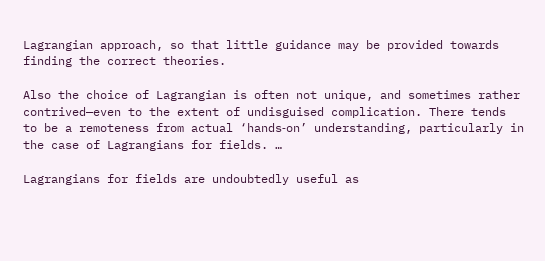Lagrangian approach, so that little guidance may be provided towards finding the correct theories.

Also the choice of Lagrangian is often not unique, and sometimes rather contrived—even to the extent of undisguised complication. There tends to be a remoteness from actual ‘hands‑on’ understanding, particularly in the case of Lagrangians for fields. …

Lagrangians for fields are undoubtedly useful as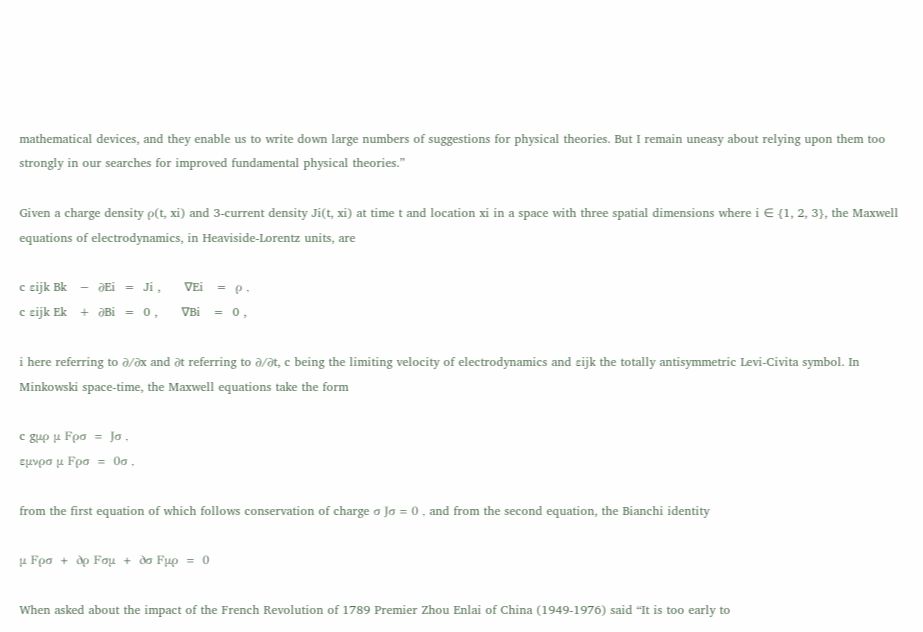mathematical devices, and they enable us to write down large numbers of suggestions for physical theories. But I remain uneasy about relying upon them too strongly in our searches for improved fundamental physical theories.”

Given a charge density ρ(t, xi) and 3‑current density Ji(t, xi) at time t and location xi in a space with three spatial dimensions where i ∈ {1, 2, 3}, the Maxwell equations of electrodynamics, in Heaviside-Lorentz units, are

c εijk Bk   −  ∂Ei  =  Ji ,      ∇Ei   =  ρ ,
c εijk Ek   +  ∂Bi  =  0 ,      ∇Bi   =  0 ,

i here referring to ∂/∂x and ∂t referring to ∂/∂t, c being the limiting velocity of electrodynamics and εijk the totally antisymmetric Levi-Civita symbol. In Minkowski space-time, the Maxwell equations take the form

c gμρ μ Fρσ  =  Jσ ,
εμνρσ μ Fρσ  =  0σ ,

from the first equation of which follows conservation of charge σ Jσ = 0 , and from the second equation, the Bianchi identity

μ Fρσ  +  ∂ρ Fσμ  +  ∂σ Fμρ  =  0

When asked about the impact of the French Revolution of 1789 Premier Zhou Enlai of China (1949-1976) said “It is too early to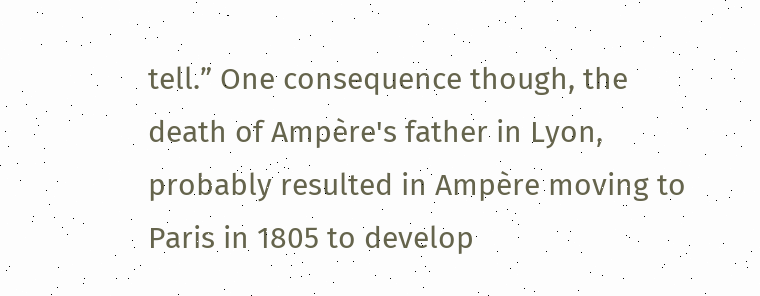tell.” One consequence though, the death of Ampère's father in Lyon, probably resulted in Ampère moving to Paris in 1805 to develop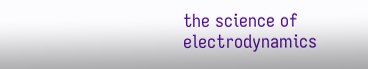the science of electrodynamics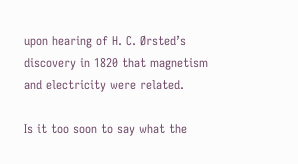upon hearing of H. C. Ørsted’s discovery in 1820 that magnetism and electricity were related.

Is it too soon to say what the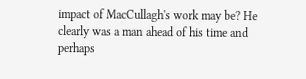impact of MacCullagh's work may be? He clearly was a man ahead of his time and perhaps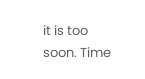it is too soon. Time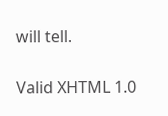will tell.

Valid XHTML 1.0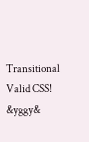Transitional   Valid CSS!   &yggy&